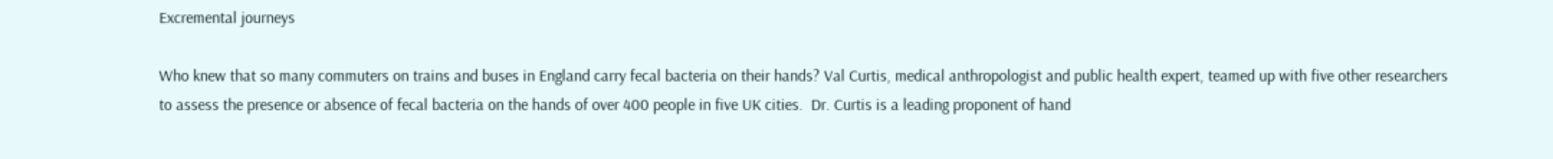Excremental journeys

Who knew that so many commuters on trains and buses in England carry fecal bacteria on their hands? Val Curtis, medical anthropologist and public health expert, teamed up with five other researchers to assess the presence or absence of fecal bacteria on the hands of over 400 people in five UK cities.  Dr. Curtis is a leading proponent of hand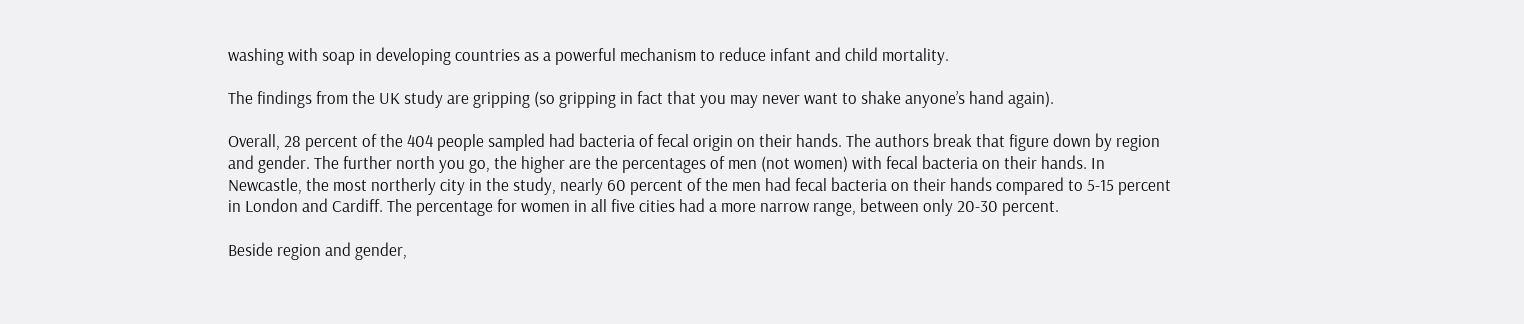washing with soap in developing countries as a powerful mechanism to reduce infant and child mortality.

The findings from the UK study are gripping (so gripping in fact that you may never want to shake anyone’s hand again).

Overall, 28 percent of the 404 people sampled had bacteria of fecal origin on their hands. The authors break that figure down by region and gender. The further north you go, the higher are the percentages of men (not women) with fecal bacteria on their hands. In Newcastle, the most northerly city in the study, nearly 60 percent of the men had fecal bacteria on their hands compared to 5-15 percent in London and Cardiff. The percentage for women in all five cities had a more narrow range, between only 20-30 percent.

Beside region and gender,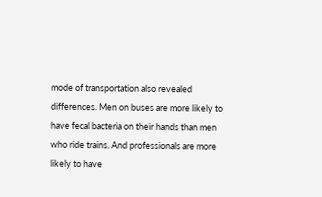mode of transportation also revealed differences. Men on buses are more likely to have fecal bacteria on their hands than men who ride trains. And professionals are more likely to have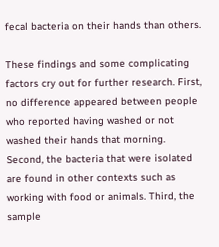fecal bacteria on their hands than others.

These findings and some complicating factors cry out for further research. First, no difference appeared between people who reported having washed or not washed their hands that morning.  Second, the bacteria that were isolated are found in other contexts such as working with food or animals. Third, the  sample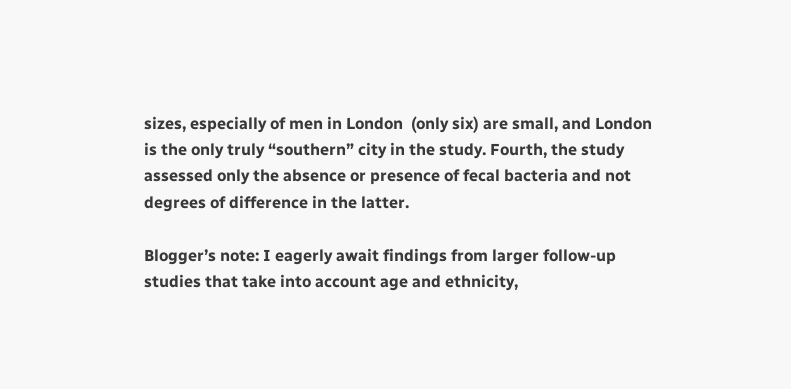sizes, especially of men in London  (only six) are small, and London is the only truly “southern” city in the study. Fourth, the study assessed only the absence or presence of fecal bacteria and not degrees of difference in the latter.

Blogger’s note: I eagerly await findings from larger follow-up studies that take into account age and ethnicity,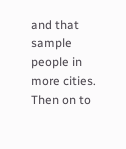and that sample people in more cities. Then on to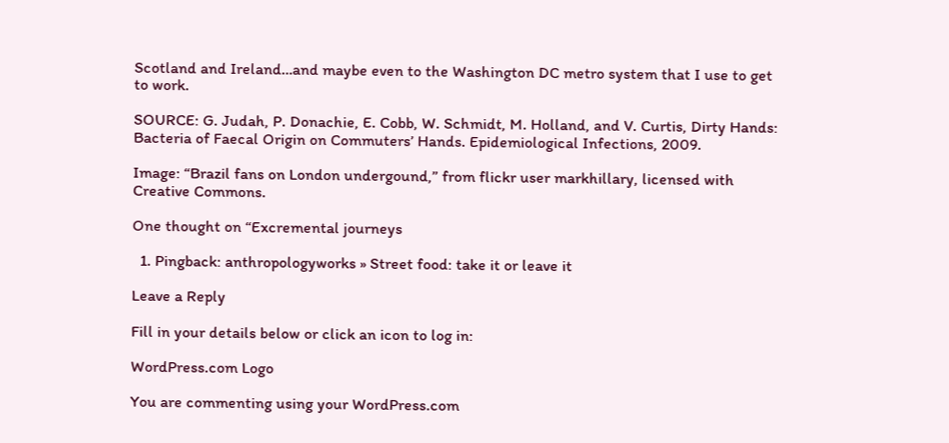Scotland and Ireland…and maybe even to the Washington DC metro system that I use to get to work.

SOURCE: G. Judah, P. Donachie, E. Cobb, W. Schmidt, M. Holland, and V. Curtis, Dirty Hands: Bacteria of Faecal Origin on Commuters’ Hands. Epidemiological Infections, 2009.

Image: “Brazil fans on London undergound,” from flickr user markhillary, licensed with Creative Commons.

One thought on “Excremental journeys

  1. Pingback: anthropologyworks » Street food: take it or leave it

Leave a Reply

Fill in your details below or click an icon to log in:

WordPress.com Logo

You are commenting using your WordPress.com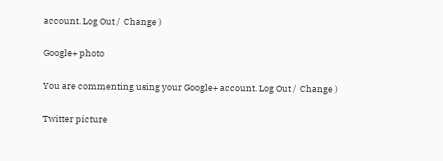account. Log Out /  Change )

Google+ photo

You are commenting using your Google+ account. Log Out /  Change )

Twitter picture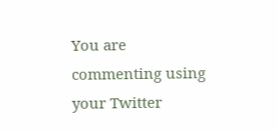You are commenting using your Twitter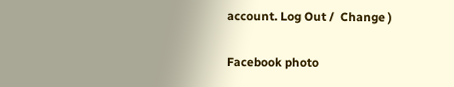account. Log Out /  Change )

Facebook photo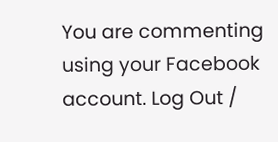You are commenting using your Facebook account. Log Out /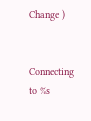Change )


Connecting to %s